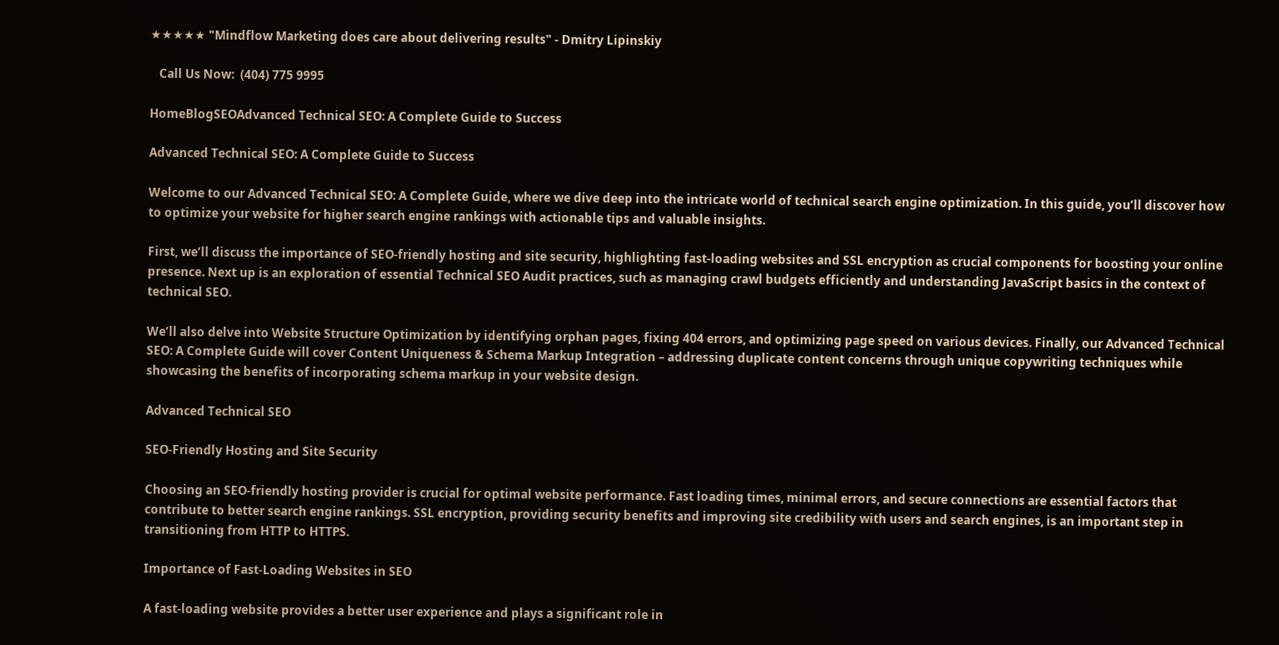★★★★★ "Mindflow Marketing does care about delivering results" - Dmitry Lipinskiy

   Call Us Now:  (404) 775 9995

HomeBlogSEOAdvanced Technical SEO: A Complete Guide to Success

Advanced Technical SEO: A Complete Guide to Success

Welcome to our Advanced Technical SEO: A Complete Guide, where we dive deep into the intricate world of technical search engine optimization. In this guide, you’ll discover how to optimize your website for higher search engine rankings with actionable tips and valuable insights.

First, we’ll discuss the importance of SEO-friendly hosting and site security, highlighting fast-loading websites and SSL encryption as crucial components for boosting your online presence. Next up is an exploration of essential Technical SEO Audit practices, such as managing crawl budgets efficiently and understanding JavaScript basics in the context of technical SEO.

We’ll also delve into Website Structure Optimization by identifying orphan pages, fixing 404 errors, and optimizing page speed on various devices. Finally, our Advanced Technical SEO: A Complete Guide will cover Content Uniqueness & Schema Markup Integration – addressing duplicate content concerns through unique copywriting techniques while showcasing the benefits of incorporating schema markup in your website design.

Advanced Technical SEO

SEO-Friendly Hosting and Site Security

Choosing an SEO-friendly hosting provider is crucial for optimal website performance. Fast loading times, minimal errors, and secure connections are essential factors that contribute to better search engine rankings. SSL encryption, providing security benefits and improving site credibility with users and search engines, is an important step in transitioning from HTTP to HTTPS.

Importance of Fast-Loading Websites in SEO

A fast-loading website provides a better user experience and plays a significant role in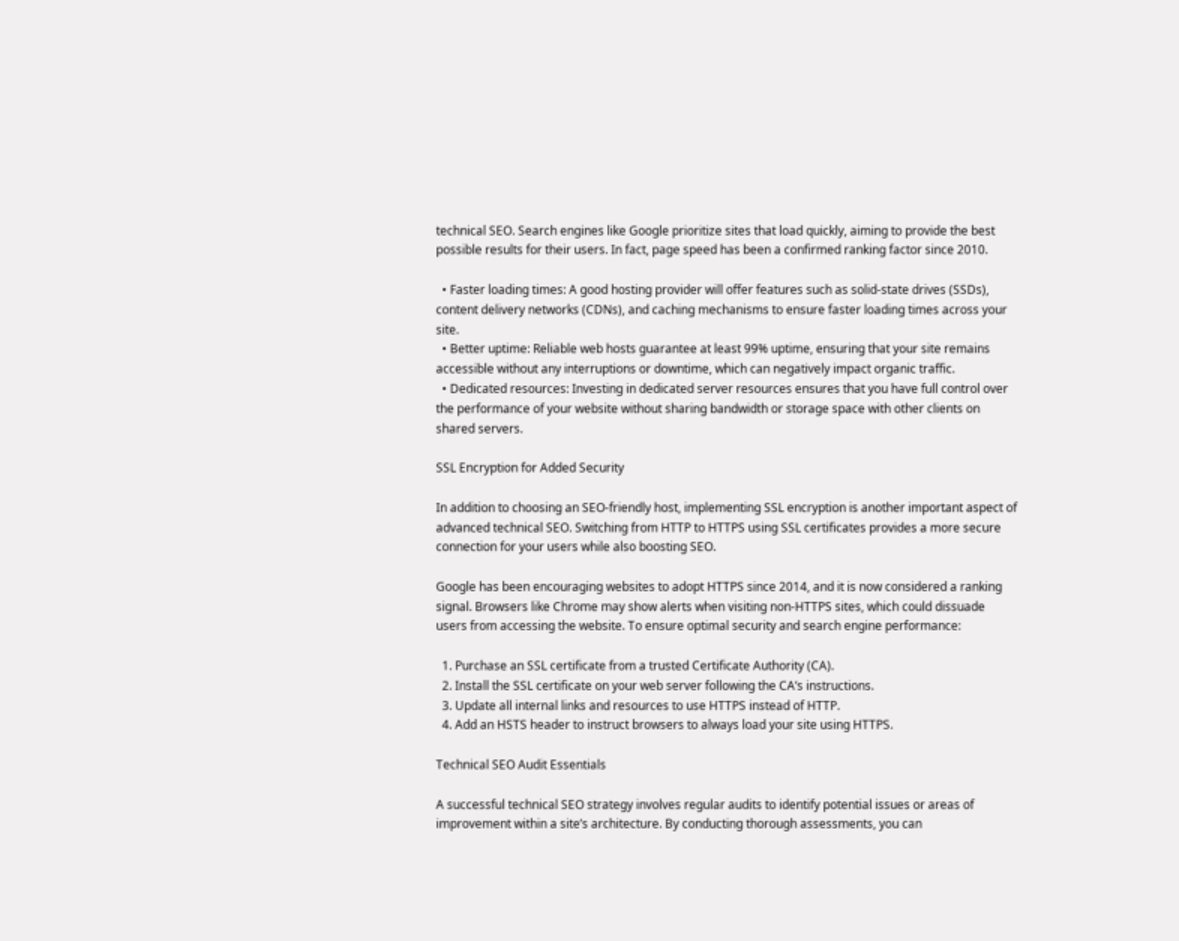technical SEO. Search engines like Google prioritize sites that load quickly, aiming to provide the best possible results for their users. In fact, page speed has been a confirmed ranking factor since 2010.

  • Faster loading times: A good hosting provider will offer features such as solid-state drives (SSDs), content delivery networks (CDNs), and caching mechanisms to ensure faster loading times across your site.
  • Better uptime: Reliable web hosts guarantee at least 99% uptime, ensuring that your site remains accessible without any interruptions or downtime, which can negatively impact organic traffic.
  • Dedicated resources: Investing in dedicated server resources ensures that you have full control over the performance of your website without sharing bandwidth or storage space with other clients on shared servers.

SSL Encryption for Added Security

In addition to choosing an SEO-friendly host, implementing SSL encryption is another important aspect of advanced technical SEO. Switching from HTTP to HTTPS using SSL certificates provides a more secure connection for your users while also boosting SEO.

Google has been encouraging websites to adopt HTTPS since 2014, and it is now considered a ranking signal. Browsers like Chrome may show alerts when visiting non-HTTPS sites, which could dissuade users from accessing the website. To ensure optimal security and search engine performance:

  1. Purchase an SSL certificate from a trusted Certificate Authority (CA).
  2. Install the SSL certificate on your web server following the CA’s instructions.
  3. Update all internal links and resources to use HTTPS instead of HTTP.
  4. Add an HSTS header to instruct browsers to always load your site using HTTPS.

Technical SEO Audit Essentials

A successful technical SEO strategy involves regular audits to identify potential issues or areas of improvement within a site’s architecture. By conducting thorough assessments, you can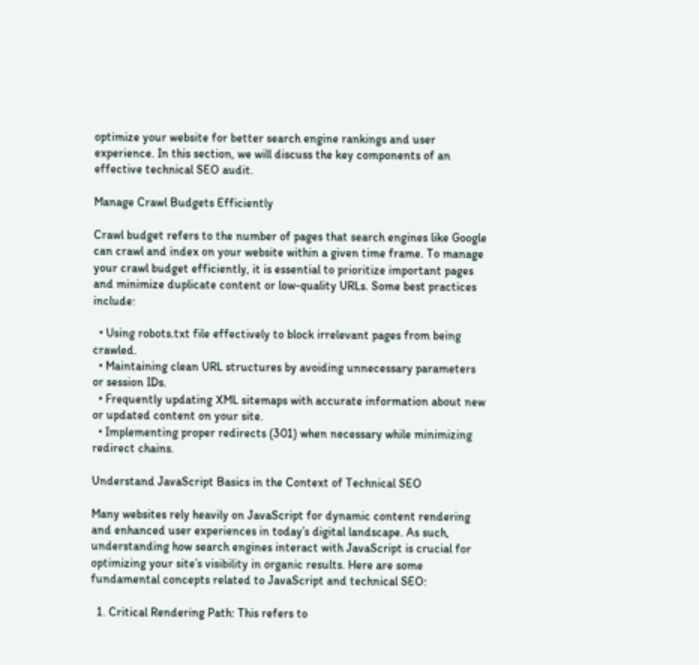optimize your website for better search engine rankings and user experience. In this section, we will discuss the key components of an effective technical SEO audit.

Manage Crawl Budgets Efficiently

Crawl budget refers to the number of pages that search engines like Google can crawl and index on your website within a given time frame. To manage your crawl budget efficiently, it is essential to prioritize important pages and minimize duplicate content or low-quality URLs. Some best practices include:

  • Using robots.txt file effectively to block irrelevant pages from being crawled.
  • Maintaining clean URL structures by avoiding unnecessary parameters or session IDs.
  • Frequently updating XML sitemaps with accurate information about new or updated content on your site.
  • Implementing proper redirects (301) when necessary while minimizing redirect chains.

Understand JavaScript Basics in the Context of Technical SEO

Many websites rely heavily on JavaScript for dynamic content rendering and enhanced user experiences in today’s digital landscape. As such, understanding how search engines interact with JavaScript is crucial for optimizing your site’s visibility in organic results. Here are some fundamental concepts related to JavaScript and technical SEO:

  1. Critical Rendering Path: This refers to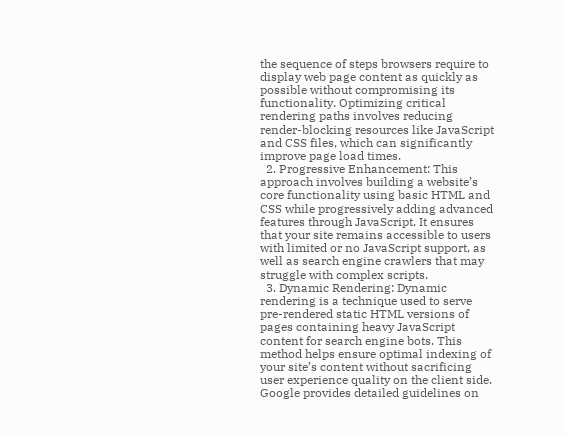the sequence of steps browsers require to display web page content as quickly as possible without compromising its functionality. Optimizing critical rendering paths involves reducing render-blocking resources like JavaScript and CSS files, which can significantly improve page load times.
  2. Progressive Enhancement: This approach involves building a website’s core functionality using basic HTML and CSS while progressively adding advanced features through JavaScript. It ensures that your site remains accessible to users with limited or no JavaScript support, as well as search engine crawlers that may struggle with complex scripts.
  3. Dynamic Rendering: Dynamic rendering is a technique used to serve pre-rendered static HTML versions of pages containing heavy JavaScript content for search engine bots. This method helps ensure optimal indexing of your site’s content without sacrificing user experience quality on the client side. Google provides detailed guidelines on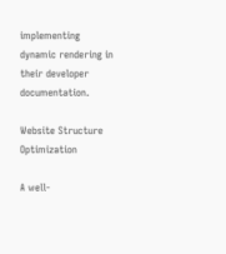implementing dynamic rendering in their developer documentation.

Website Structure Optimization

A well-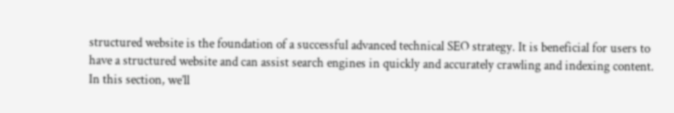structured website is the foundation of a successful advanced technical SEO strategy. It is beneficial for users to have a structured website and can assist search engines in quickly and accurately crawling and indexing content. In this section, we’ll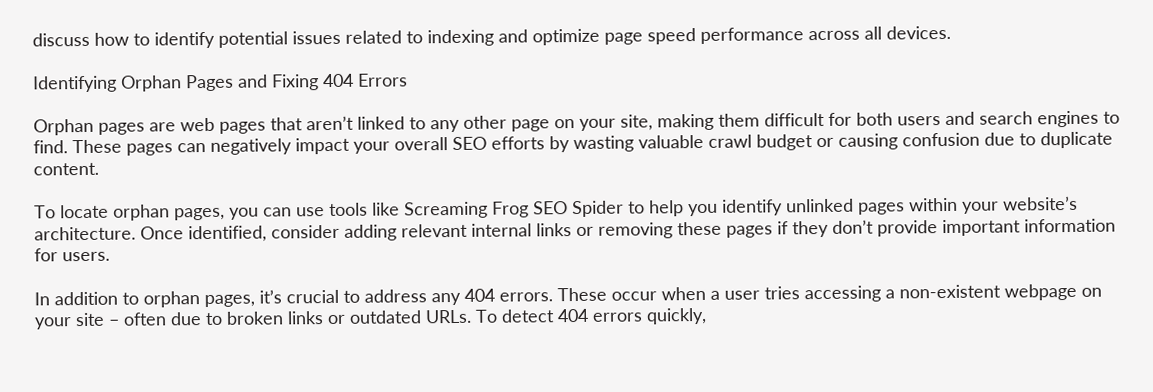discuss how to identify potential issues related to indexing and optimize page speed performance across all devices.

Identifying Orphan Pages and Fixing 404 Errors

Orphan pages are web pages that aren’t linked to any other page on your site, making them difficult for both users and search engines to find. These pages can negatively impact your overall SEO efforts by wasting valuable crawl budget or causing confusion due to duplicate content.

To locate orphan pages, you can use tools like Screaming Frog SEO Spider to help you identify unlinked pages within your website’s architecture. Once identified, consider adding relevant internal links or removing these pages if they don’t provide important information for users.

In addition to orphan pages, it’s crucial to address any 404 errors. These occur when a user tries accessing a non-existent webpage on your site – often due to broken links or outdated URLs. To detect 404 errors quickly,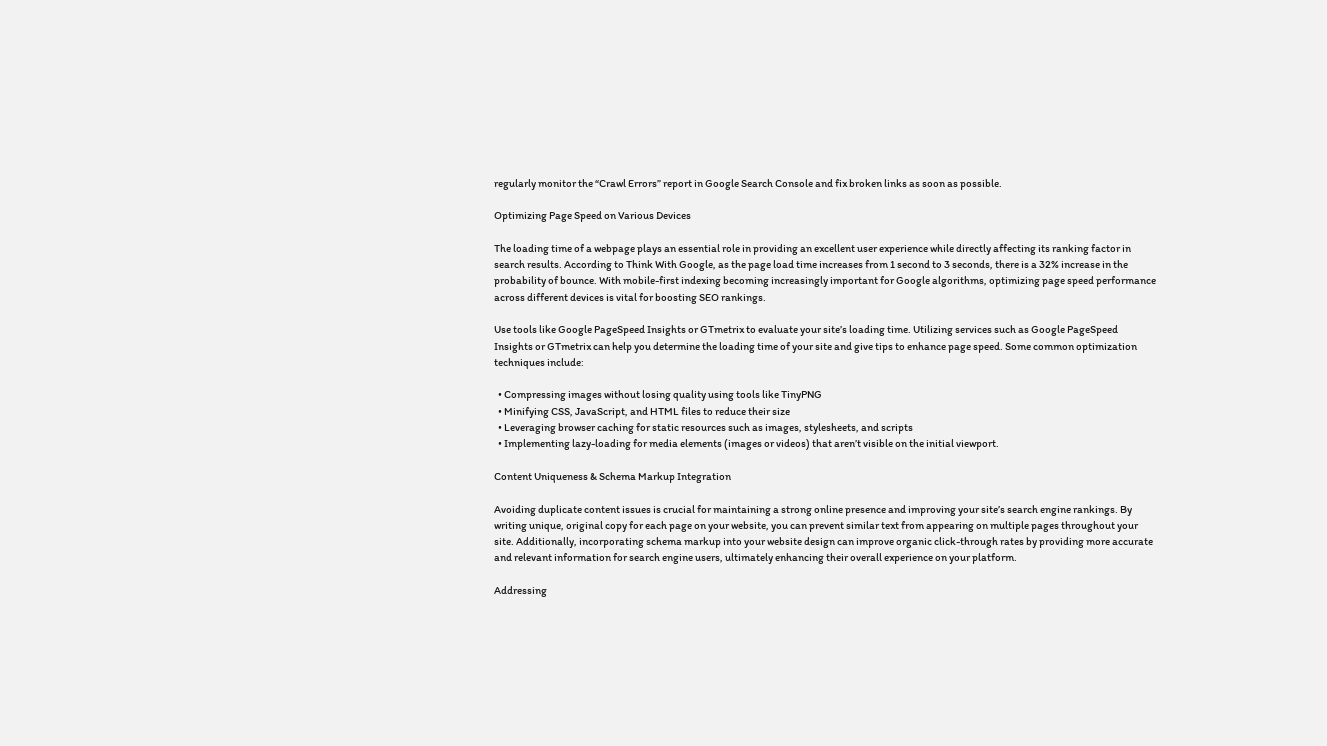regularly monitor the “Crawl Errors” report in Google Search Console and fix broken links as soon as possible.

Optimizing Page Speed on Various Devices

The loading time of a webpage plays an essential role in providing an excellent user experience while directly affecting its ranking factor in search results. According to Think With Google, as the page load time increases from 1 second to 3 seconds, there is a 32% increase in the probability of bounce. With mobile-first indexing becoming increasingly important for Google algorithms, optimizing page speed performance across different devices is vital for boosting SEO rankings.

Use tools like Google PageSpeed Insights or GTmetrix to evaluate your site’s loading time. Utilizing services such as Google PageSpeed Insights or GTmetrix can help you determine the loading time of your site and give tips to enhance page speed. Some common optimization techniques include:

  • Compressing images without losing quality using tools like TinyPNG
  • Minifying CSS, JavaScript, and HTML files to reduce their size
  • Leveraging browser caching for static resources such as images, stylesheets, and scripts
  • Implementing lazy-loading for media elements (images or videos) that aren’t visible on the initial viewport.

Content Uniqueness & Schema Markup Integration

Avoiding duplicate content issues is crucial for maintaining a strong online presence and improving your site’s search engine rankings. By writing unique, original copy for each page on your website, you can prevent similar text from appearing on multiple pages throughout your site. Additionally, incorporating schema markup into your website design can improve organic click-through rates by providing more accurate and relevant information for search engine users, ultimately enhancing their overall experience on your platform.

Addressing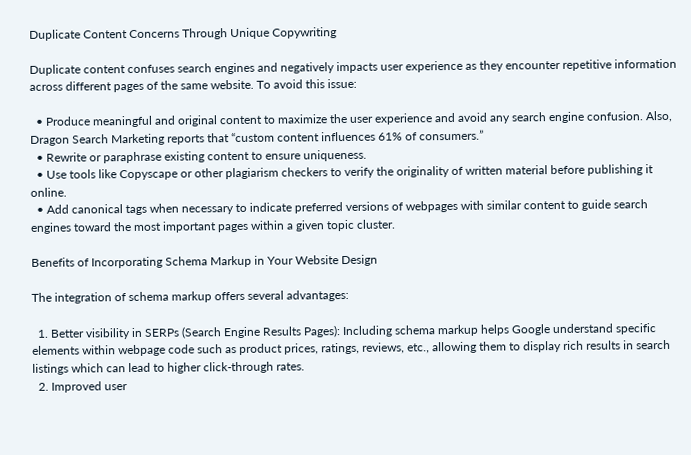Duplicate Content Concerns Through Unique Copywriting

Duplicate content confuses search engines and negatively impacts user experience as they encounter repetitive information across different pages of the same website. To avoid this issue:

  • Produce meaningful and original content to maximize the user experience and avoid any search engine confusion. Also, Dragon Search Marketing reports that “custom content influences 61% of consumers.”
  • Rewrite or paraphrase existing content to ensure uniqueness.
  • Use tools like Copyscape or other plagiarism checkers to verify the originality of written material before publishing it online.
  • Add canonical tags when necessary to indicate preferred versions of webpages with similar content to guide search engines toward the most important pages within a given topic cluster.

Benefits of Incorporating Schema Markup in Your Website Design

The integration of schema markup offers several advantages:

  1. Better visibility in SERPs (Search Engine Results Pages): Including schema markup helps Google understand specific elements within webpage code such as product prices, ratings, reviews, etc., allowing them to display rich results in search listings which can lead to higher click-through rates.
  2. Improved user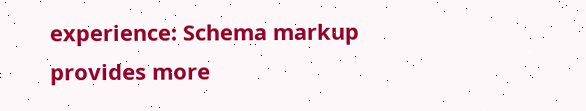experience: Schema markup provides more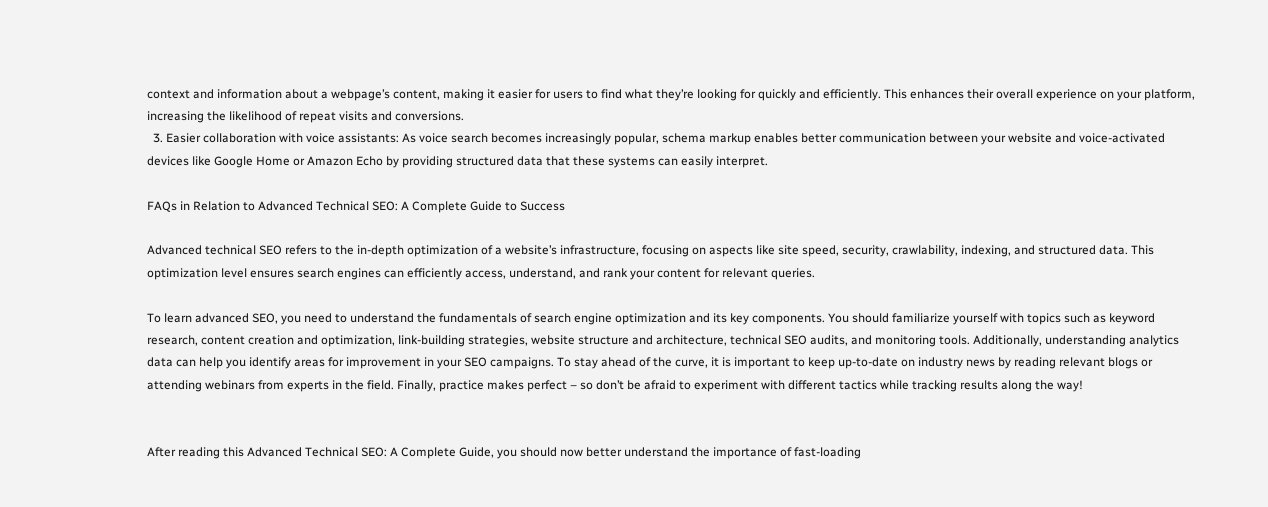context and information about a webpage’s content, making it easier for users to find what they’re looking for quickly and efficiently. This enhances their overall experience on your platform, increasing the likelihood of repeat visits and conversions.
  3. Easier collaboration with voice assistants: As voice search becomes increasingly popular, schema markup enables better communication between your website and voice-activated devices like Google Home or Amazon Echo by providing structured data that these systems can easily interpret.

FAQs in Relation to Advanced Technical SEO: A Complete Guide to Success

Advanced technical SEO refers to the in-depth optimization of a website’s infrastructure, focusing on aspects like site speed, security, crawlability, indexing, and structured data. This optimization level ensures search engines can efficiently access, understand, and rank your content for relevant queries.

To learn advanced SEO, you need to understand the fundamentals of search engine optimization and its key components. You should familiarize yourself with topics such as keyword research, content creation and optimization, link-building strategies, website structure and architecture, technical SEO audits, and monitoring tools. Additionally, understanding analytics data can help you identify areas for improvement in your SEO campaigns. To stay ahead of the curve, it is important to keep up-to-date on industry news by reading relevant blogs or attending webinars from experts in the field. Finally, practice makes perfect – so don’t be afraid to experiment with different tactics while tracking results along the way!


After reading this Advanced Technical SEO: A Complete Guide, you should now better understand the importance of fast-loading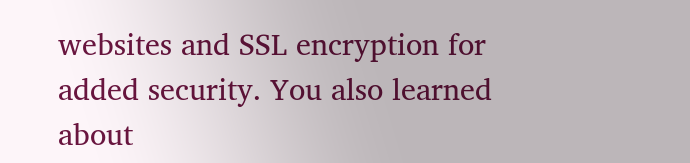websites and SSL encryption for added security. You also learned about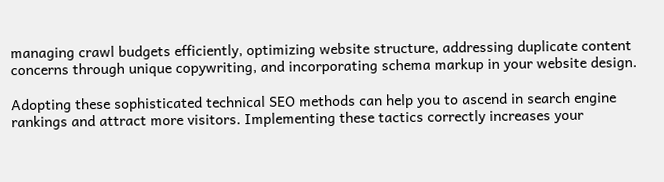managing crawl budgets efficiently, optimizing website structure, addressing duplicate content concerns through unique copywriting, and incorporating schema markup in your website design.

Adopting these sophisticated technical SEO methods can help you to ascend in search engine rankings and attract more visitors. Implementing these tactics correctly increases your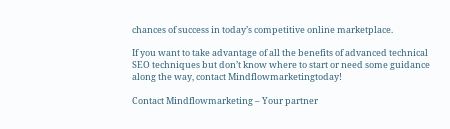chances of success in today’s competitive online marketplace.

If you want to take advantage of all the benefits of advanced technical SEO techniques but don’t know where to start or need some guidance along the way, contact Mindflowmarketingtoday!

Contact Mindflowmarketing – Your partner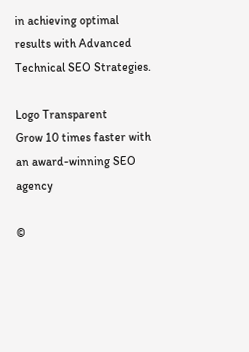in achieving optimal results with Advanced Technical SEO Strategies.

Logo Transparent
Grow 10 times faster with an award-winning SEO agency

©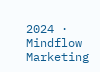2024 · Mindflow Marketing